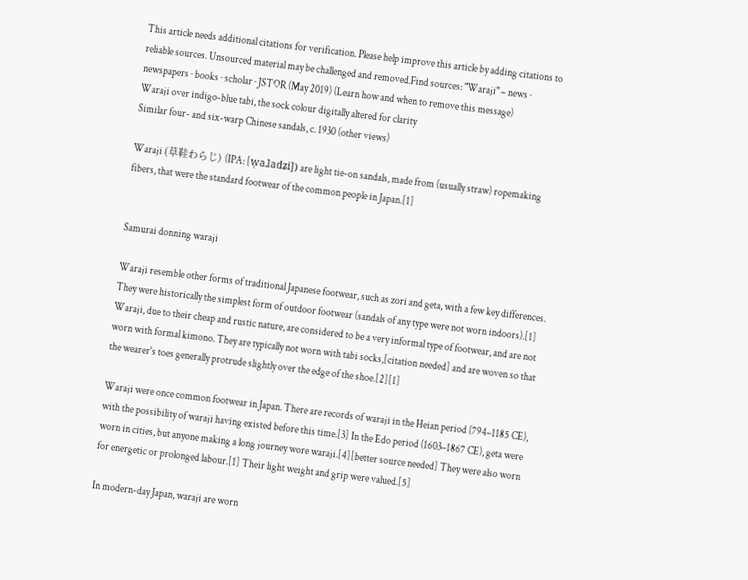This article needs additional citations for verification. Please help improve this article by adding citations to reliable sources. Unsourced material may be challenged and removed.Find sources: "Waraji" – news · newspapers · books · scholar · JSTOR (May 2019) (Learn how and when to remove this message)
Waraji over indigo-blue tabi, the sock colour digitally altered for clarity
Similar four- and six-warp Chinese sandals, c. 1930 (other views)

Waraji (草鞋わらじ) (IPA: [w̜aɺadʑi]) are light tie-on sandals, made from (usually straw) ropemaking fibers, that were the standard footwear of the common people in Japan.[1]


Samurai donning waraji

Waraji resemble other forms of traditional Japanese footwear, such as zori and geta, with a few key differences. They were historically the simplest form of outdoor footwear (sandals of any type were not worn indoors).[1] Waraji, due to their cheap and rustic nature, are considered to be a very informal type of footwear, and are not worn with formal kimono. They are typically not worn with tabi socks,[citation needed] and are woven so that the wearer's toes generally protrude slightly over the edge of the shoe.[2][1]

Waraji were once common footwear in Japan. There are records of waraji in the Heian period (794–1185 CE), with the possibility of waraji having existed before this time.[3] In the Edo period (1603–1867 CE), geta were worn in cities, but anyone making a long journey wore waraji.[4][better source needed] They were also worn for energetic or prolonged labour.[1] Their light weight and grip were valued.[5]

In modern-day Japan, waraji are worn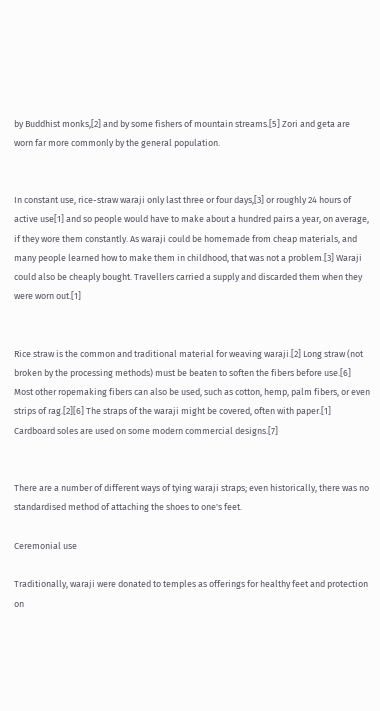by Buddhist monks,[2] and by some fishers of mountain streams.[5] Zori and geta are worn far more commonly by the general population.


In constant use, rice-straw waraji only last three or four days,[3] or roughly 24 hours of active use[1] and so people would have to make about a hundred pairs a year, on average, if they wore them constantly. As waraji could be homemade from cheap materials, and many people learned how to make them in childhood, that was not a problem.[3] Waraji could also be cheaply bought. Travellers carried a supply and discarded them when they were worn out.[1]


Rice straw is the common and traditional material for weaving waraji.[2] Long straw (not broken by the processing methods) must be beaten to soften the fibers before use.[6] Most other ropemaking fibers can also be used, such as cotton, hemp, palm fibers, or even strips of rag.[2][6] The straps of the waraji might be covered, often with paper.[1] Cardboard soles are used on some modern commercial designs.[7]


There are a number of different ways of tying waraji straps; even historically, there was no standardised method of attaching the shoes to one's feet.

Ceremonial use

Traditionally, waraji were donated to temples as offerings for healthy feet and protection on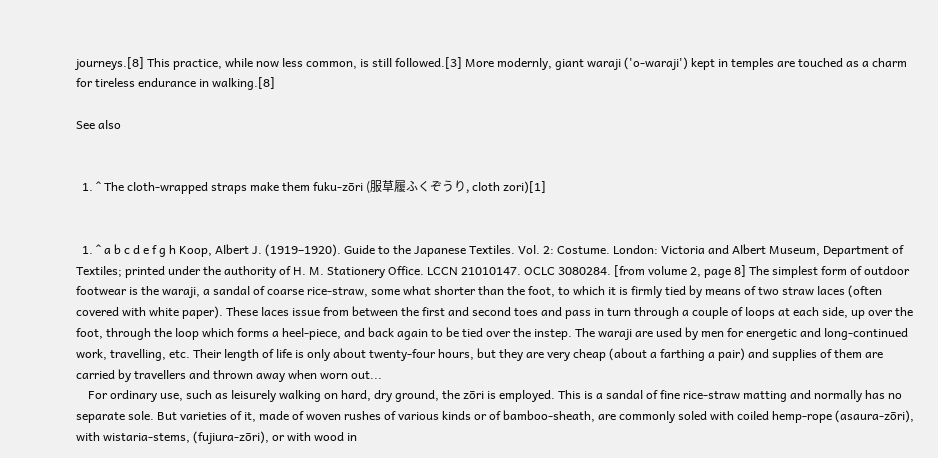journeys.[8] This practice, while now less common, is still followed.[3] More modernly, giant waraji ('o-waraji') kept in temples are touched as a charm for tireless endurance in walking.[8]

See also


  1. ^ The cloth-wrapped straps make them fuku-zōri (服草履ふくぞうり, cloth zori)[1]


  1. ^ a b c d e f g h Koop, Albert J. (1919–1920). Guide to the Japanese Textiles. Vol. 2: Costume. London: Victoria and Albert Museum, Department of Textiles; printed under the authority of H. M. Stationery Office. LCCN 21010147. OCLC 3080284. [from volume 2, page 8] The simplest form of outdoor footwear is the waraji, a sandal of coarse rice-straw, some what shorter than the foot, to which it is firmly tied by means of two straw laces (often covered with white paper). These laces issue from between the first and second toes and pass in turn through a couple of loops at each side, up over the foot, through the loop which forms a heel-piece, and back again to be tied over the instep. The waraji are used by men for energetic and long-continued work, travelling, etc. Their length of life is only about twenty-four hours, but they are very cheap (about a farthing a pair) and supplies of them are carried by travellers and thrown away when worn out...
    For ordinary use, such as leisurely walking on hard, dry ground, the zōri is employed. This is a sandal of fine rice-straw matting and normally has no separate sole. But varieties of it, made of woven rushes of various kinds or of bamboo-sheath, are commonly soled with coiled hemp-rope (asaura-zōri), with wistaria-stems, (fujiura-zōri), or with wood in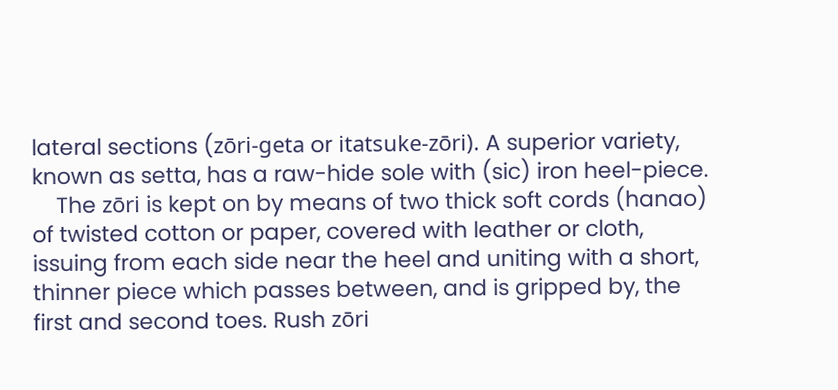lateral sections (zōri-geta or itatsuke-zōri). A superior variety, known as setta, has a raw-hide sole with (sic) iron heel-piece.
    The zōri is kept on by means of two thick soft cords (hanao) of twisted cotton or paper, covered with leather or cloth, issuing from each side near the heel and uniting with a short, thinner piece which passes between, and is gripped by, the first and second toes. Rush zōri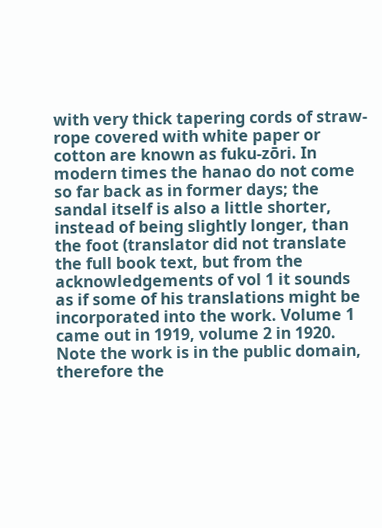with very thick tapering cords of straw-rope covered with white paper or cotton are known as fuku-zōri. In modern times the hanao do not come so far back as in former days; the sandal itself is also a little shorter, instead of being slightly longer, than the foot (translator did not translate the full book text, but from the acknowledgements of vol 1 it sounds as if some of his translations might be incorporated into the work. Volume 1 came out in 1919, volume 2 in 1920. Note the work is in the public domain, therefore the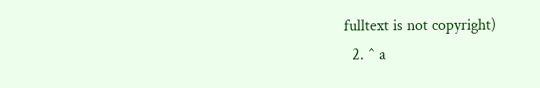fulltext is not copyright)
  2. ^ a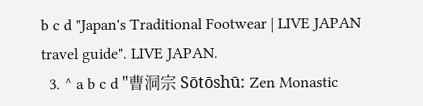b c d "Japan's Traditional Footwear | LIVE JAPAN travel guide". LIVE JAPAN.
  3. ^ a b c d "曹洞宗 Sōtōshū: Zen Monastic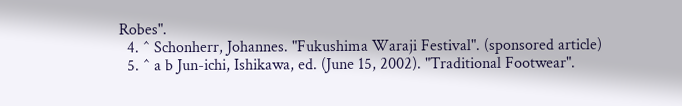Robes".
  4. ^ Schonherr, Johannes. "Fukushima Waraji Festival". (sponsored article)
  5. ^ a b Jun-ichi, Ishikawa, ed. (June 15, 2002). "Traditional Footwear".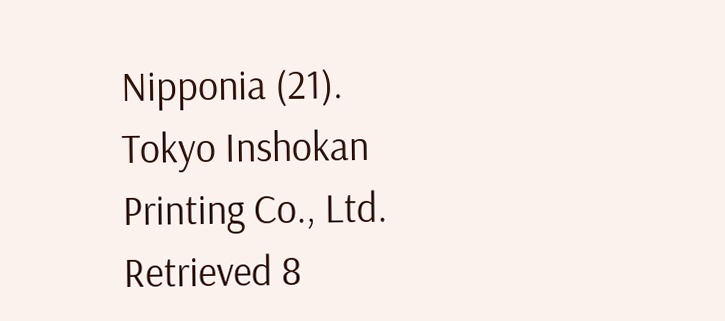Nipponia (21). Tokyo Inshokan Printing Co., Ltd. Retrieved 8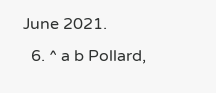June 2021.
  6. ^ a b Pollard,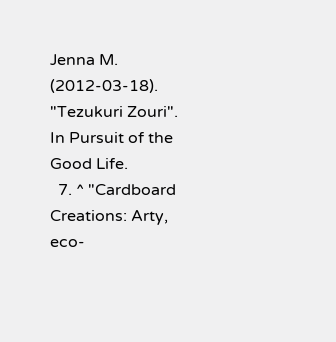Jenna M. (2012-03-18). "Tezukuri Zouri". In Pursuit of the Good Life.
  7. ^ "Cardboard Creations: Arty, eco-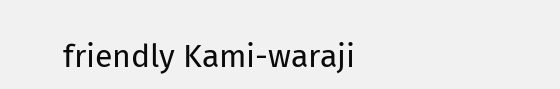friendly Kami-waraji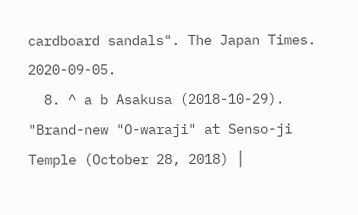cardboard sandals". The Japan Times. 2020-09-05.
  8. ^ a b Asakusa (2018-10-29). "Brand-new "O-waraji" at Senso-ji Temple (October 28, 2018) │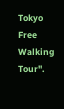Tokyo Free Walking Tour".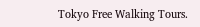Tokyo Free Walking Tours.